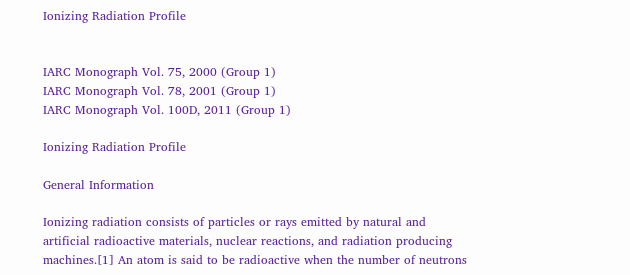Ionizing Radiation Profile


IARC Monograph Vol. 75, 2000 (Group 1)
IARC Monograph Vol. 78, 2001 (Group 1)
IARC Monograph Vol. 100D, 2011 (Group 1)

Ionizing Radiation Profile

General Information

Ionizing radiation consists of particles or rays emitted by natural and artificial radioactive materials, nuclear reactions, and radiation producing machines.[1] An atom is said to be radioactive when the number of neutrons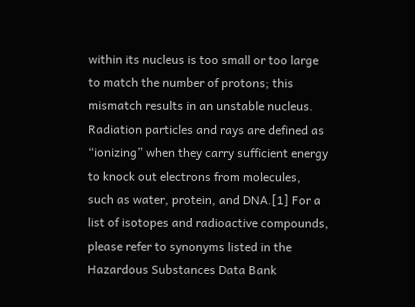within its nucleus is too small or too large to match the number of protons; this mismatch results in an unstable nucleus. Radiation particles and rays are defined as “ionizing” when they carry sufficient energy to knock out electrons from molecules, such as water, protein, and DNA.[1] For a list of isotopes and radioactive compounds, please refer to synonyms listed in the Hazardous Substances Data Bank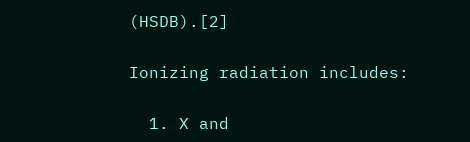(HSDB).[2]

Ionizing radiation includes:

  1. X and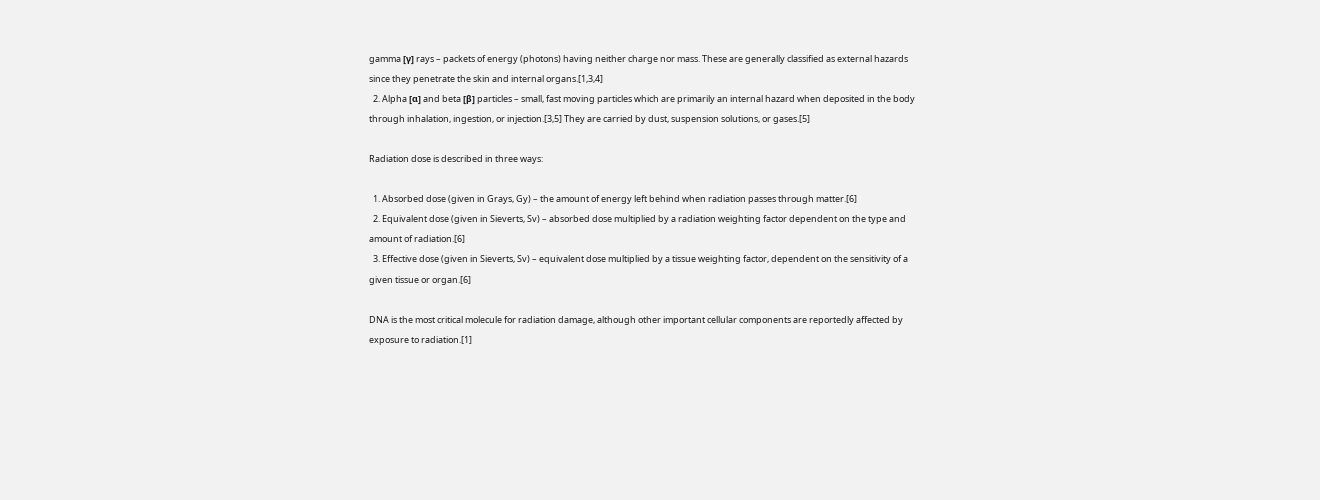gamma [γ] rays – packets of energy (photons) having neither charge nor mass. These are generally classified as external hazards since they penetrate the skin and internal organs.[1,3,4]
  2. Alpha [α] and beta [β] particles – small, fast moving particles which are primarily an internal hazard when deposited in the body through inhalation, ingestion, or injection.[3,5] They are carried by dust, suspension solutions, or gases.[5]

Radiation dose is described in three ways:

  1. Absorbed dose (given in Grays, Gy) – the amount of energy left behind when radiation passes through matter.[6]
  2. Equivalent dose (given in Sieverts, Sv) – absorbed dose multiplied by a radiation weighting factor dependent on the type and amount of radiation.[6]
  3. Effective dose (given in Sieverts, Sv) – equivalent dose multiplied by a tissue weighting factor, dependent on the sensitivity of a given tissue or organ.[6]

DNA is the most critical molecule for radiation damage, although other important cellular components are reportedly affected by exposure to radiation.[1]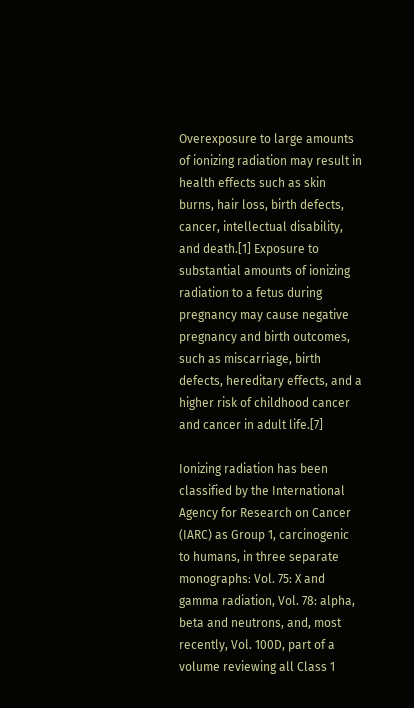Overexposure to large amounts of ionizing radiation may result in health effects such as skin burns, hair loss, birth defects, cancer, intellectual disability, and death.[1] Exposure to substantial amounts of ionizing radiation to a fetus during pregnancy may cause negative pregnancy and birth outcomes, such as miscarriage, birth defects, hereditary effects, and a higher risk of childhood cancer and cancer in adult life.[7]

Ionizing radiation has been classified by the International Agency for Research on Cancer (IARC) as Group 1, carcinogenic to humans, in three separate monographs: Vol. 75: X and gamma radiation, Vol. 78: alpha, beta and neutrons, and, most recently, Vol. 100D, part of a volume reviewing all Class 1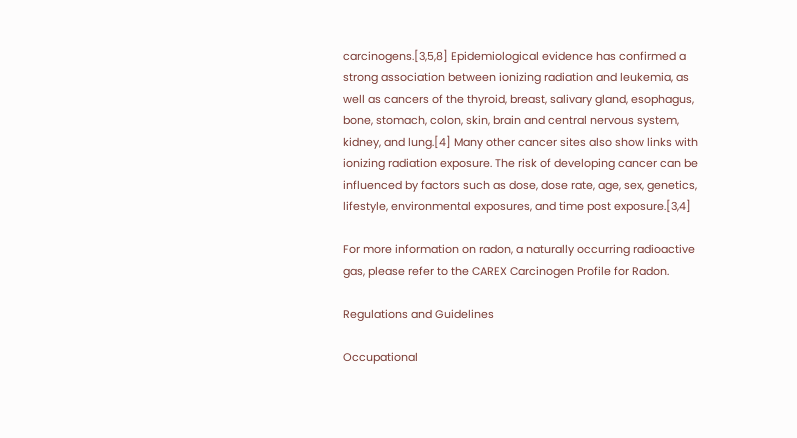carcinogens.[3,5,8] Epidemiological evidence has confirmed a strong association between ionizing radiation and leukemia, as well as cancers of the thyroid, breast, salivary gland, esophagus, bone, stomach, colon, skin, brain and central nervous system, kidney, and lung.[4] Many other cancer sites also show links with ionizing radiation exposure. The risk of developing cancer can be influenced by factors such as dose, dose rate, age, sex, genetics, lifestyle, environmental exposures, and time post exposure.[3,4]

For more information on radon, a naturally occurring radioactive gas, please refer to the CAREX Carcinogen Profile for Radon.

Regulations and Guidelines

Occupational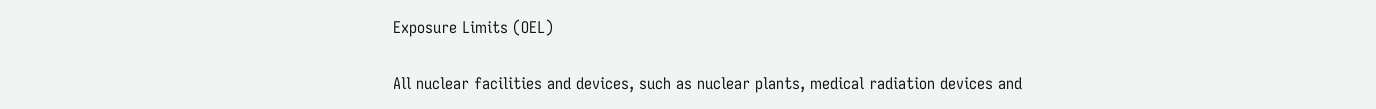Exposure Limits (OEL)

All nuclear facilities and devices, such as nuclear plants, medical radiation devices and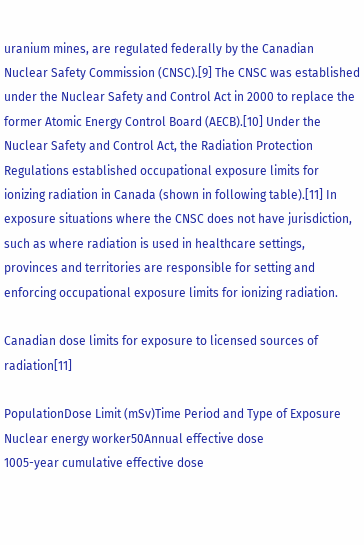uranium mines, are regulated federally by the Canadian Nuclear Safety Commission (CNSC).[9] The CNSC was established under the Nuclear Safety and Control Act in 2000 to replace the former Atomic Energy Control Board (AECB).[10] Under the Nuclear Safety and Control Act, the Radiation Protection Regulations established occupational exposure limits for ionizing radiation in Canada (shown in following table).[11] In exposure situations where the CNSC does not have jurisdiction, such as where radiation is used in healthcare settings, provinces and territories are responsible for setting and enforcing occupational exposure limits for ionizing radiation.

Canadian dose limits for exposure to licensed sources of radiation[11]

PopulationDose Limit (mSv)Time Period and Type of Exposure
Nuclear energy worker50Annual effective dose
1005-year cumulative effective dose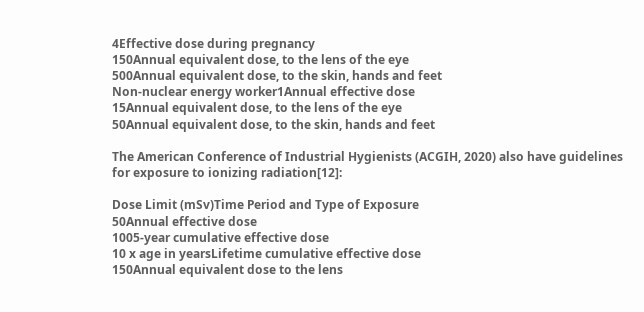4Effective dose during pregnancy
150Annual equivalent dose, to the lens of the eye
500Annual equivalent dose, to the skin, hands and feet
Non-nuclear energy worker1Annual effective dose
15Annual equivalent dose, to the lens of the eye
50Annual equivalent dose, to the skin, hands and feet

The American Conference of Industrial Hygienists (ACGIH, 2020) also have guidelines for exposure to ionizing radiation[12]:

Dose Limit (mSv)Time Period and Type of Exposure
50Annual effective dose
1005-year cumulative effective dose
10 x age in yearsLifetime cumulative effective dose
150Annual equivalent dose to the lens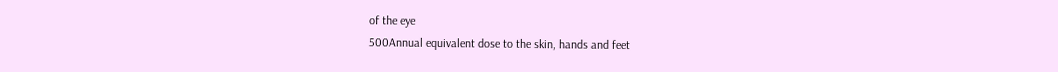of the eye
500Annual equivalent dose to the skin, hands and feet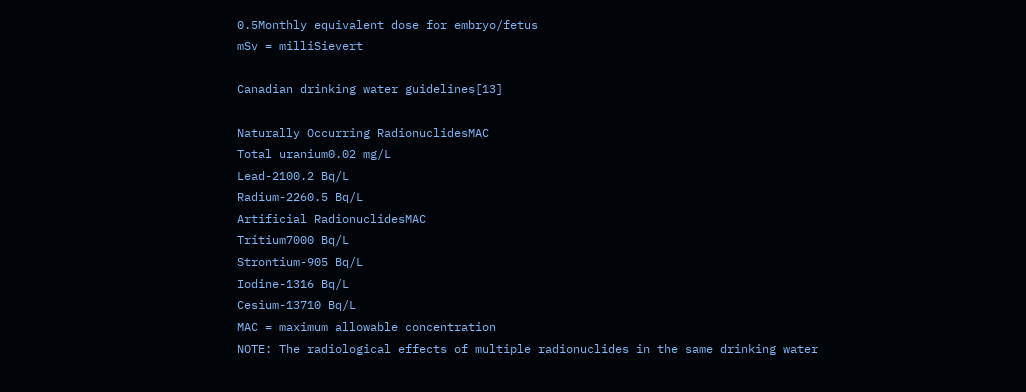0.5Monthly equivalent dose for embryo/fetus
mSv = milliSievert

Canadian drinking water guidelines[13]

Naturally Occurring RadionuclidesMAC
Total uranium0.02 mg/L
Lead-2100.2 Bq/L
Radium-2260.5 Bq/L
Artificial RadionuclidesMAC
Tritium7000 Bq/L
Strontium-905 Bq/L
Iodine-1316 Bq/L
Cesium-13710 Bq/L
MAC = maximum allowable concentration
NOTE: The radiological effects of multiple radionuclides in the same drinking water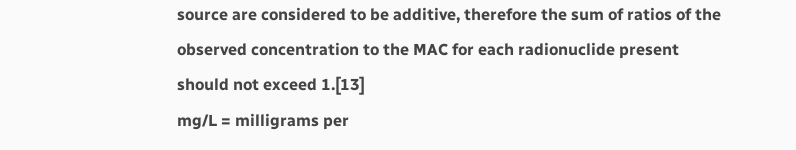source are considered to be additive, therefore the sum of ratios of the observed concentration to the MAC for each radionuclide present should not exceed 1.[13]
mg/L = milligrams per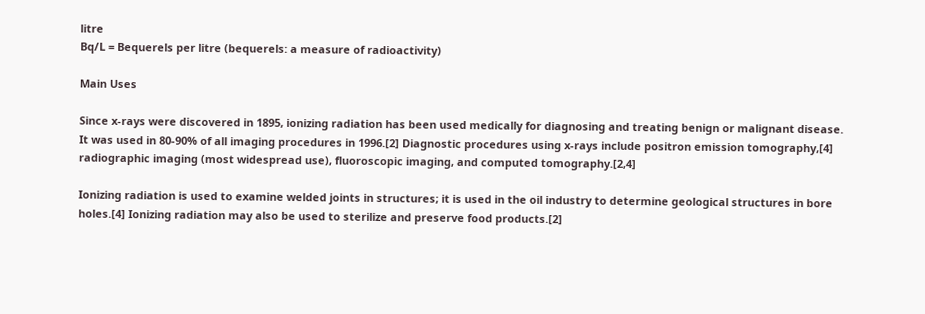litre
Bq/L = Bequerels per litre (bequerels: a measure of radioactivity)

Main Uses

Since x-rays were discovered in 1895, ionizing radiation has been used medically for diagnosing and treating benign or malignant disease. It was used in 80-90% of all imaging procedures in 1996.[2] Diagnostic procedures using x-rays include positron emission tomography,[4] radiographic imaging (most widespread use), fluoroscopic imaging, and computed tomography.[2,4]

Ionizing radiation is used to examine welded joints in structures; it is used in the oil industry to determine geological structures in bore holes.[4] Ionizing radiation may also be used to sterilize and preserve food products.[2]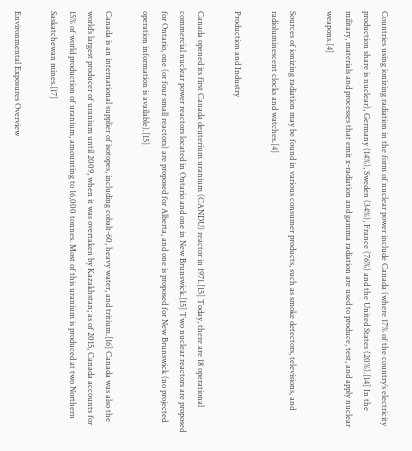Countries using ionizing radiation in the form of nuclear power include Canada (where 17% of the country’s electricity production share is nuclear), Germany (14%), Sweden (34%), France (76%) and the United States (20%).[14] In the military, materials and processes that emit x-radiation and gamma radiation are used to produce, test, and apply nuclear weapons.[4]

Sources of ionizing radiation may be found in various consumer products, such as smoke detectors, televisions, and radioluminescent clocks and watches.[4]

Production and Industry

Canada opened its first Canada deuterium uranium (CANDU) reactor in 1971.[15] Today, there are 18 operational commercial nuclear power reactors located in Ontario and one in New Brunswick.[15] Two nuclear reactors are proposed for Ontario, one (or four small reactors) are proposed for Alberta, and one is proposed for New Brunswick (no projected operation information is available).[15]

Canada is an international supplier of isotopes, including cobalt-60, heavy water, and tritium.[16] Canada was also the world’s largest producer of uranium until 2009, when it was overtaken by Kazakhstan; as of 2015, Canada accounts for 15% of world production of uranium, amounting to 16,000 tonnes. Most of this uranium is produced at two Northern Saskatchewan mines.[17]

Environmental Exposures Overview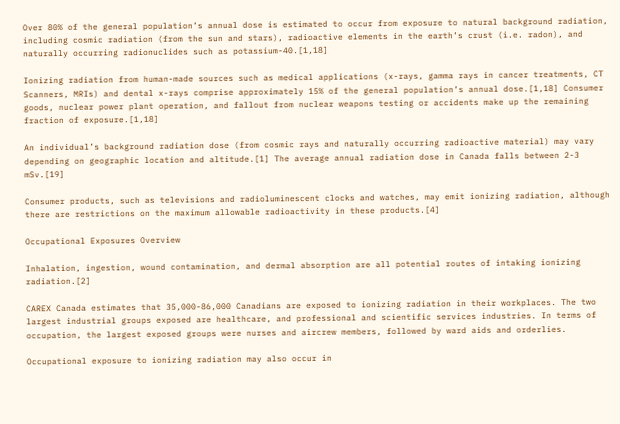Over 80% of the general population’s annual dose is estimated to occur from exposure to natural background radiation, including cosmic radiation (from the sun and stars), radioactive elements in the earth’s crust (i.e. radon), and naturally occurring radionuclides such as potassium-40.[1,18]

Ionizing radiation from human-made sources such as medical applications (x-rays, gamma rays in cancer treatments, CT Scanners, MRIs) and dental x-rays comprise approximately 15% of the general population’s annual dose.[1,18] Consumer goods, nuclear power plant operation, and fallout from nuclear weapons testing or accidents make up the remaining fraction of exposure.[1,18]

An individual’s background radiation dose (from cosmic rays and naturally occurring radioactive material) may vary depending on geographic location and altitude.[1] The average annual radiation dose in Canada falls between 2-3 mSv.[19]

Consumer products, such as televisions and radioluminescent clocks and watches, may emit ionizing radiation, although there are restrictions on the maximum allowable radioactivity in these products.[4]

Occupational Exposures Overview

Inhalation, ingestion, wound contamination, and dermal absorption are all potential routes of intaking ionizing radiation.[2]

CAREX Canada estimates that 35,000-86,000 Canadians are exposed to ionizing radiation in their workplaces. The two largest industrial groups exposed are healthcare, and professional and scientific services industries. In terms of occupation, the largest exposed groups were nurses and aircrew members, followed by ward aids and orderlies.

Occupational exposure to ionizing radiation may also occur in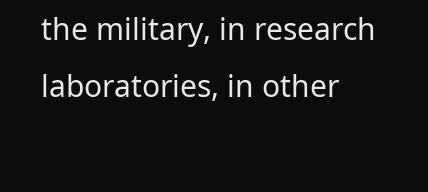the military, in research laboratories, in other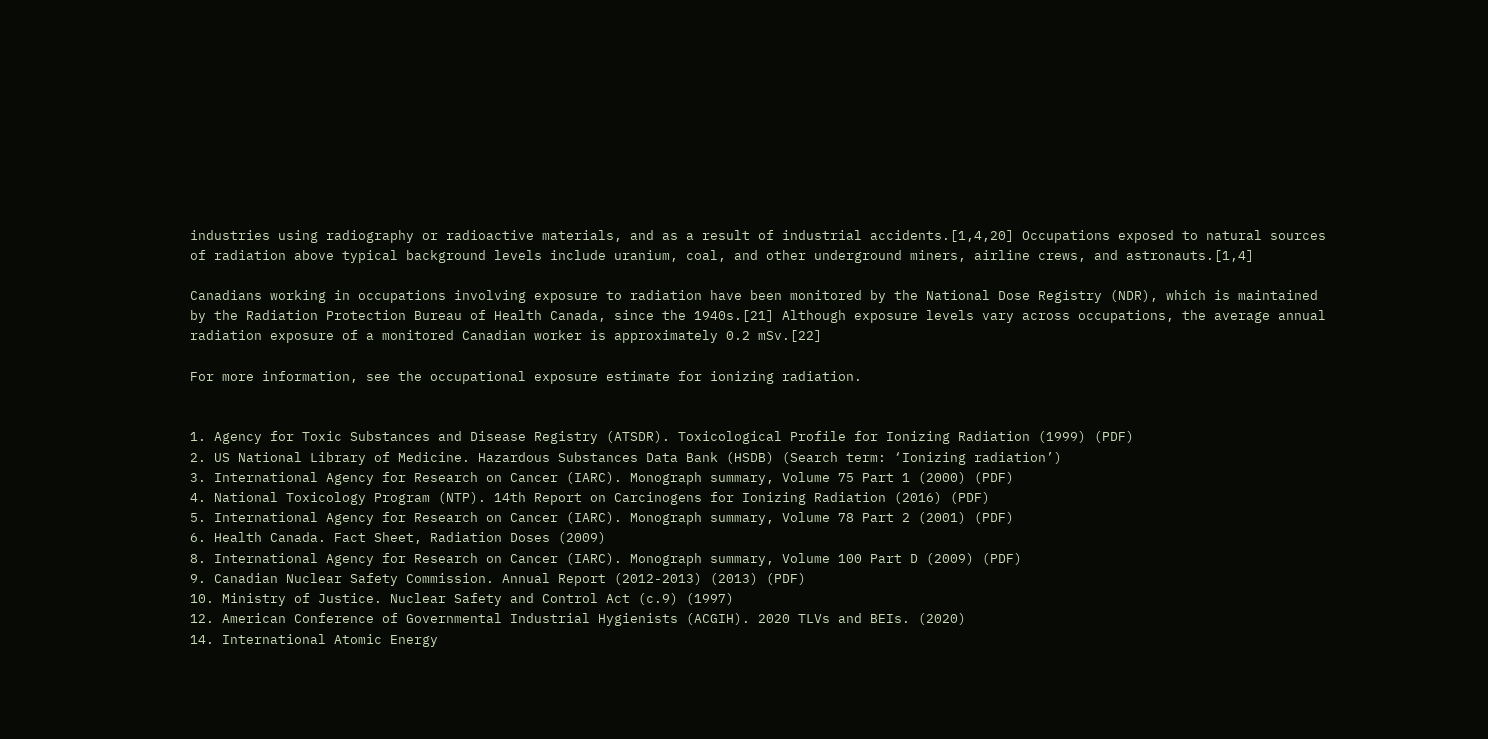industries using radiography or radioactive materials, and as a result of industrial accidents.[1,4,20] Occupations exposed to natural sources of radiation above typical background levels include uranium, coal, and other underground miners, airline crews, and astronauts.[1,4]

Canadians working in occupations involving exposure to radiation have been monitored by the National Dose Registry (NDR), which is maintained by the Radiation Protection Bureau of Health Canada, since the 1940s.[21] Although exposure levels vary across occupations, the average annual radiation exposure of a monitored Canadian worker is approximately 0.2 mSv.[22]

For more information, see the occupational exposure estimate for ionizing radiation.


1. Agency for Toxic Substances and Disease Registry (ATSDR). Toxicological Profile for Ionizing Radiation (1999) (PDF)
2. US National Library of Medicine. Hazardous Substances Data Bank (HSDB) (Search term: ‘Ionizing radiation’)
3. International Agency for Research on Cancer (IARC). Monograph summary, Volume 75 Part 1 (2000) (PDF)
4. National Toxicology Program (NTP). 14th Report on Carcinogens for Ionizing Radiation (2016) (PDF)
5. International Agency for Research on Cancer (IARC). Monograph summary, Volume 78 Part 2 (2001) (PDF)
6. Health Canada. Fact Sheet, Radiation Doses (2009)
8. International Agency for Research on Cancer (IARC). Monograph summary, Volume 100 Part D (2009) (PDF)
9. Canadian Nuclear Safety Commission. Annual Report (2012-2013) (2013) (PDF)
10. Ministry of Justice. Nuclear Safety and Control Act (c.9) (1997)
12. American Conference of Governmental Industrial Hygienists (ACGIH). 2020 TLVs and BEIs. (2020)
14. International Atomic Energy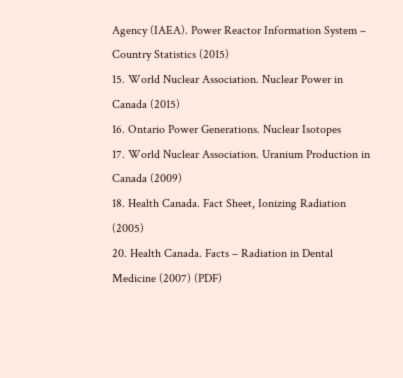Agency (IAEA). Power Reactor Information System – Country Statistics (2015)
15. World Nuclear Association. Nuclear Power in Canada (2015)
16. Ontario Power Generations. Nuclear Isotopes
17. World Nuclear Association. Uranium Production in Canada (2009)
18. Health Canada. Fact Sheet, Ionizing Radiation (2005)
20. Health Canada. Facts – Radiation in Dental Medicine (2007) (PDF)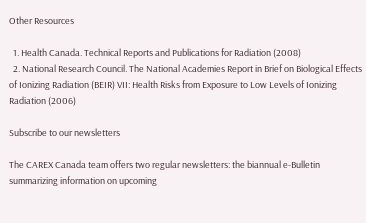Other Resources

  1. Health Canada. Technical Reports and Publications for Radiation (2008)
  2. National Research Council. The National Academies Report in Brief on Biological Effects of Ionizing Radiation (BEIR) VII: Health Risks from Exposure to Low Levels of Ionizing Radiation (2006)

Subscribe to our newsletters

The CAREX Canada team offers two regular newsletters: the biannual e-Bulletin summarizing information on upcoming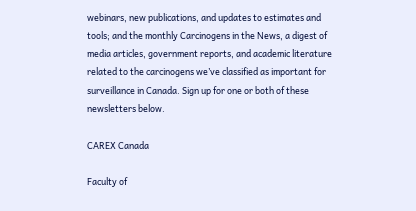webinars, new publications, and updates to estimates and tools; and the monthly Carcinogens in the News, a digest of media articles, government reports, and academic literature related to the carcinogens we’ve classified as important for surveillance in Canada. Sign up for one or both of these newsletters below.

CAREX Canada

Faculty of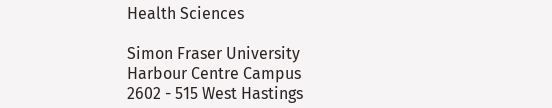Health Sciences

Simon Fraser University
Harbour Centre Campus
2602 - 515 West Hastings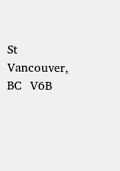St
Vancouver, BC  V6B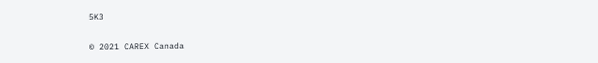5K3

© 2021 CAREX Canada